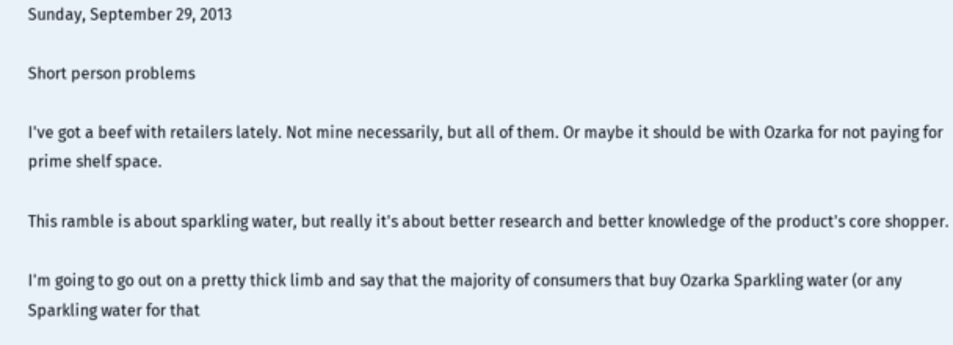Sunday, September 29, 2013

Short person problems

I've got a beef with retailers lately. Not mine necessarily, but all of them. Or maybe it should be with Ozarka for not paying for prime shelf space.

This ramble is about sparkling water, but really it's about better research and better knowledge of the product's core shopper.

I'm going to go out on a pretty thick limb and say that the majority of consumers that buy Ozarka Sparkling water (or any Sparkling water for that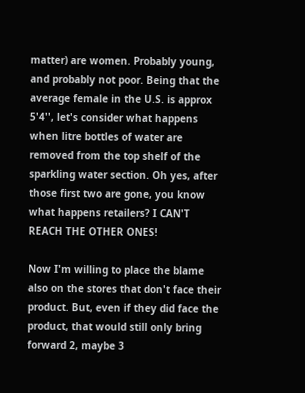matter) are women. Probably young, and probably not poor. Being that the average female in the U.S. is approx 5'4'', let's consider what happens when litre bottles of water are removed from the top shelf of the sparkling water section. Oh yes, after those first two are gone, you know what happens retailers? I CAN'T REACH THE OTHER ONES!

Now I'm willing to place the blame also on the stores that don't face their product. But, even if they did face the product, that would still only bring forward 2, maybe 3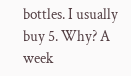bottles. I usually buy 5. Why? A week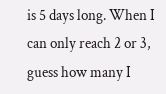is 5 days long. When I can only reach 2 or 3, guess how many I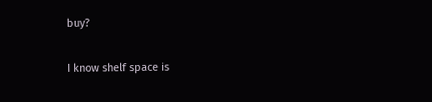buy?

I know shelf space is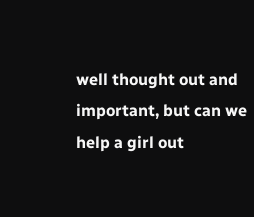well thought out and important, but can we help a girl out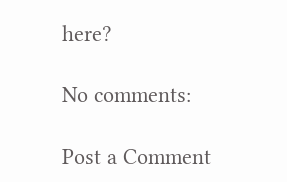here?

No comments:

Post a Comment